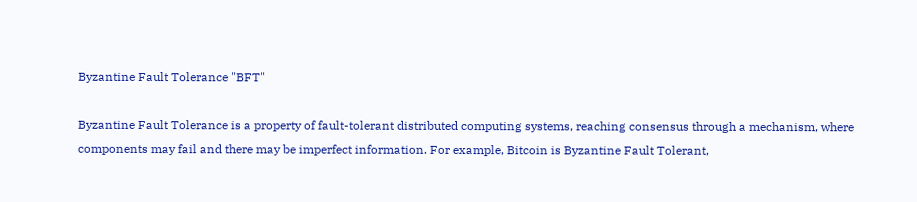Byzantine Fault Tolerance "BFT"

Byzantine Fault Tolerance is a property of fault-tolerant distributed computing systems, reaching consensus through a mechanism, where components may fail and there may be imperfect information. For example, Bitcoin is Byzantine Fault Tolerant,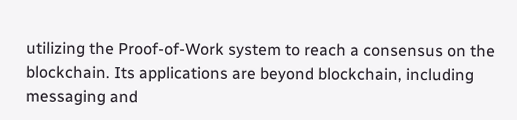utilizing the Proof-of-Work system to reach a consensus on the blockchain. Its applications are beyond blockchain, including messaging and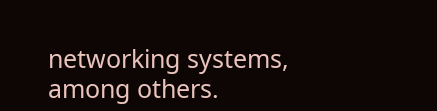networking systems, among others.